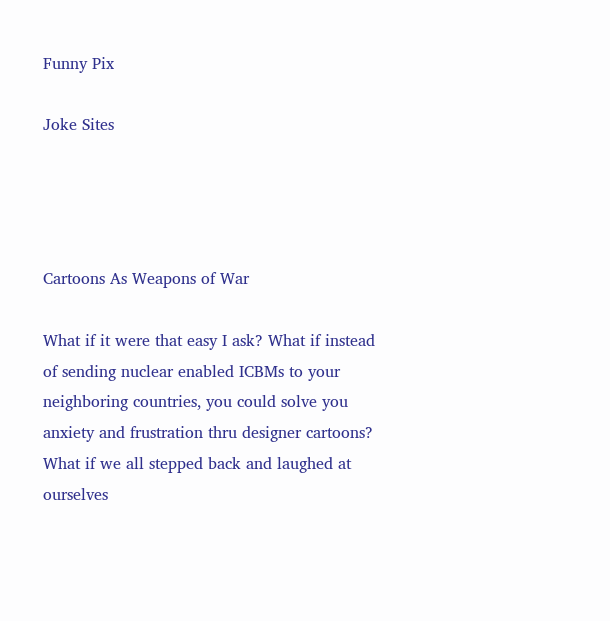Funny Pix

Joke Sites




Cartoons As Weapons of War

What if it were that easy I ask? What if instead of sending nuclear enabled ICBMs to your neighboring countries, you could solve you anxiety and frustration thru designer cartoons? What if we all stepped back and laughed at ourselves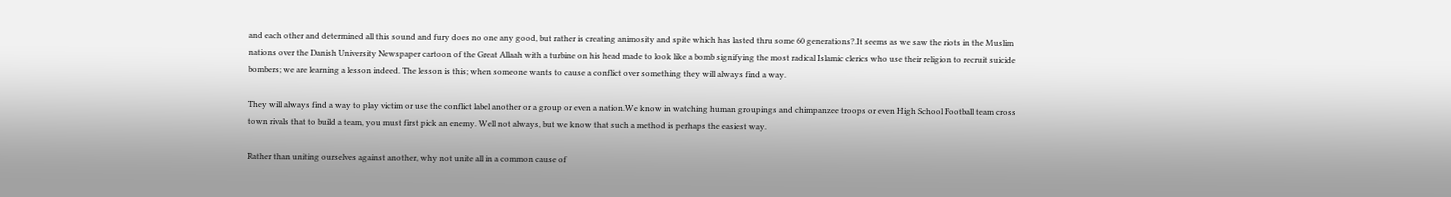and each other and determined all this sound and fury does no one any good, but rather is creating animosity and spite which has lasted thru some 60 generations?.It seems as we saw the riots in the Muslim nations over the Danish University Newspaper cartoon of the Great Allaah with a turbine on his head made to look like a bomb signifying the most radical Islamic clerics who use their religion to recruit suicide bombers; we are learning a lesson indeed. The lesson is this; when someone wants to cause a conflict over something they will always find a way.

They will always find a way to play victim or use the conflict label another or a group or even a nation.We know in watching human groupings and chimpanzee troops or even High School Football team cross town rivals that to build a team, you must first pick an enemy. Well not always, but we know that such a method is perhaps the easiest way.

Rather than uniting ourselves against another, why not unite all in a common cause of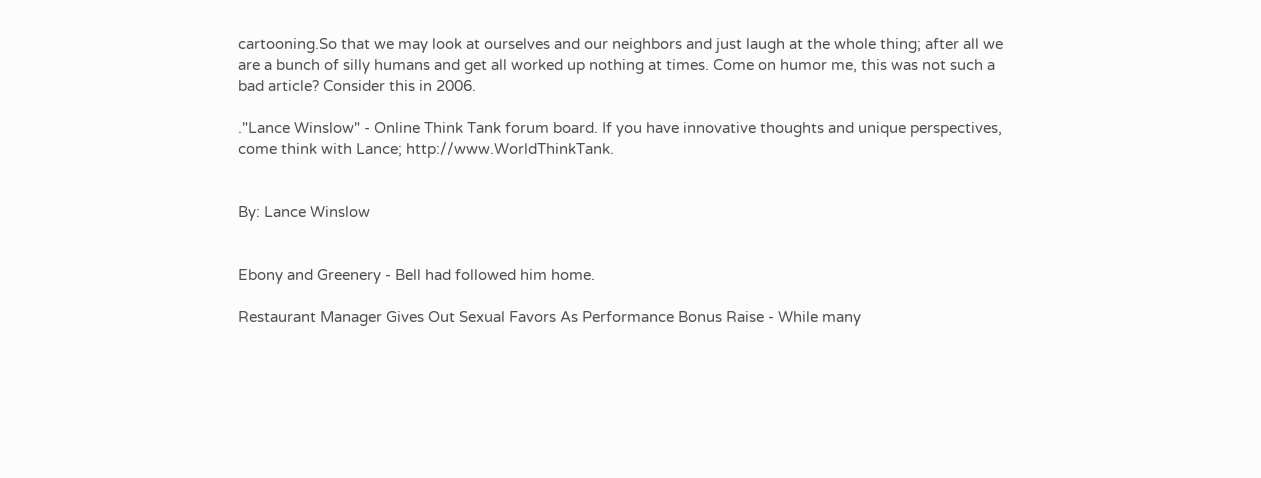cartooning.So that we may look at ourselves and our neighbors and just laugh at the whole thing; after all we are a bunch of silly humans and get all worked up nothing at times. Come on humor me, this was not such a bad article? Consider this in 2006.

."Lance Winslow" - Online Think Tank forum board. If you have innovative thoughts and unique perspectives, come think with Lance; http://www.WorldThinkTank.


By: Lance Winslow


Ebony and Greenery - Bell had followed him home.

Restaurant Manager Gives Out Sexual Favors As Performance Bonus Raise - While many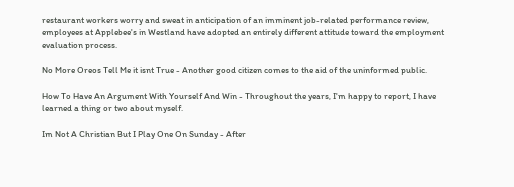restaurant workers worry and sweat in anticipation of an imminent job-related performance review, employees at Applebee's in Westland have adopted an entirely different attitude toward the employment evaluation process.

No More Oreos Tell Me it isnt True - Another good citizen comes to the aid of the uninformed public.

How To Have An Argument With Yourself And Win - Throughout the years, I'm happy to report, I have learned a thing or two about myself.

Im Not A Christian But I Play One On Sunday - After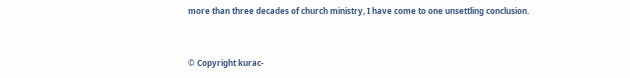more than three decades of church ministry, I have come to one unsettling conclusion.


© Copyright kurac-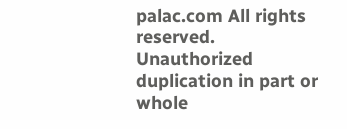palac.com All rights reserved.
Unauthorized duplication in part or whole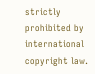strictly prohibited by international copyright law.